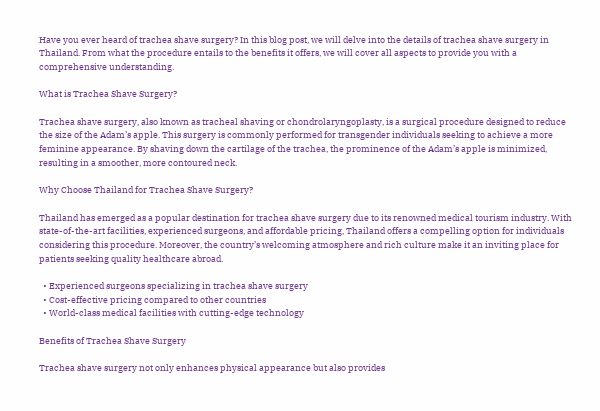Have you ever heard of trachea shave surgery? In this blog post, we will delve into the details of trachea shave surgery in Thailand. From what the procedure entails to the benefits it offers, we will cover all aspects to provide you with a comprehensive understanding.

What is Trachea Shave Surgery?

Trachea shave surgery, also known as tracheal shaving or chondrolaryngoplasty, is a surgical procedure designed to reduce the size of the Adam’s apple. This surgery is commonly performed for transgender individuals seeking to achieve a more feminine appearance. By shaving down the cartilage of the trachea, the prominence of the Adam’s apple is minimized, resulting in a smoother, more contoured neck.

Why Choose Thailand for Trachea Shave Surgery?

Thailand has emerged as a popular destination for trachea shave surgery due to its renowned medical tourism industry. With state-of-the-art facilities, experienced surgeons, and affordable pricing, Thailand offers a compelling option for individuals considering this procedure. Moreover, the country’s welcoming atmosphere and rich culture make it an inviting place for patients seeking quality healthcare abroad.

  • Experienced surgeons specializing in trachea shave surgery
  • Cost-effective pricing compared to other countries
  • World-class medical facilities with cutting-edge technology

Benefits of Trachea Shave Surgery

Trachea shave surgery not only enhances physical appearance but also provides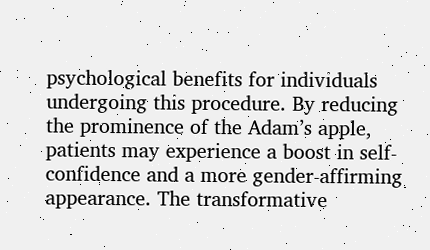psychological benefits for individuals undergoing this procedure. By reducing the prominence of the Adam’s apple, patients may experience a boost in self-confidence and a more gender-affirming appearance. The transformative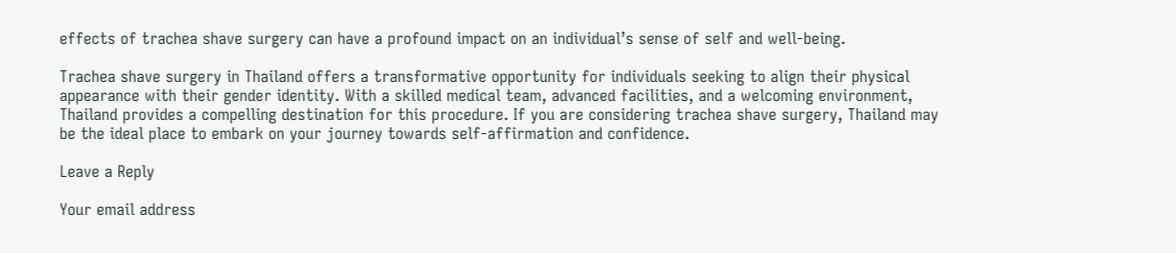effects of trachea shave surgery can have a profound impact on an individual’s sense of self and well-being.

Trachea shave surgery in Thailand offers a transformative opportunity for individuals seeking to align their physical appearance with their gender identity. With a skilled medical team, advanced facilities, and a welcoming environment, Thailand provides a compelling destination for this procedure. If you are considering trachea shave surgery, Thailand may be the ideal place to embark on your journey towards self-affirmation and confidence.

Leave a Reply

Your email address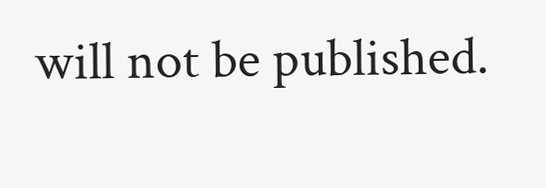will not be published.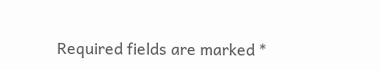Required fields are marked *